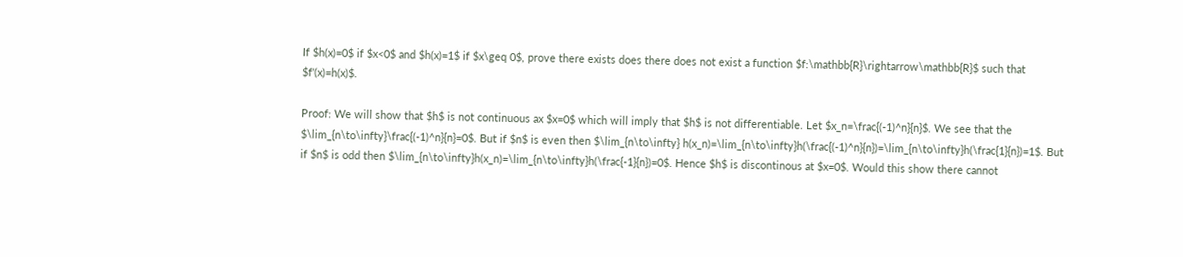If $h(x)=0$ if $x<0$ and $h(x)=1$ if $x\geq 0$, prove there exists does there does not exist a function $f:\mathbb{R}\rightarrow\mathbb{R}$ such that $f'(x)=h(x)$.

Proof: We will show that $h$ is not continuous ax $x=0$ which will imply that $h$ is not differentiable. Let $x_n=\frac{(-1)^n}{n}$. We see that the $\lim_{n\to\infty}\frac{(-1)^n}{n}=0$. But if $n$ is even then $\lim_{n\to\infty} h(x_n)=\lim_{n\to\infty}h(\frac{(-1)^n}{n})=\lim_{n\to\infty}h(\frac{1}{n})=1$. But if $n$ is odd then $\lim_{n\to\infty}h(x_n)=\lim_{n\to\infty}h(\frac{-1}{n})=0$. Hence $h$ is discontinous at $x=0$. Would this show there cannot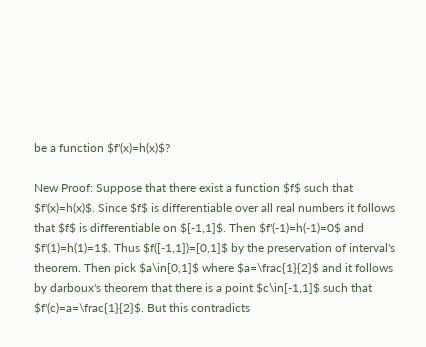be a function $f'(x)=h(x)$?

New Proof: Suppose that there exist a function $f$ such that $f'(x)=h(x)$. Since $f$ is differentiable over all real numbers it follows that $f$ is differentiable on $[-1,1]$. Then $f'(-1)=h(-1)=0$ and $f'(1)=h(1)=1$. Thus $f([-1,1])=[0,1]$ by the preservation of interval's theorem. Then pick $a\in[0,1]$ where $a=\frac{1}{2}$ and it follows by darboux's theorem that there is a point $c\in[-1,1]$ such that $f'(c)=a=\frac{1}{2}$. But this contradicts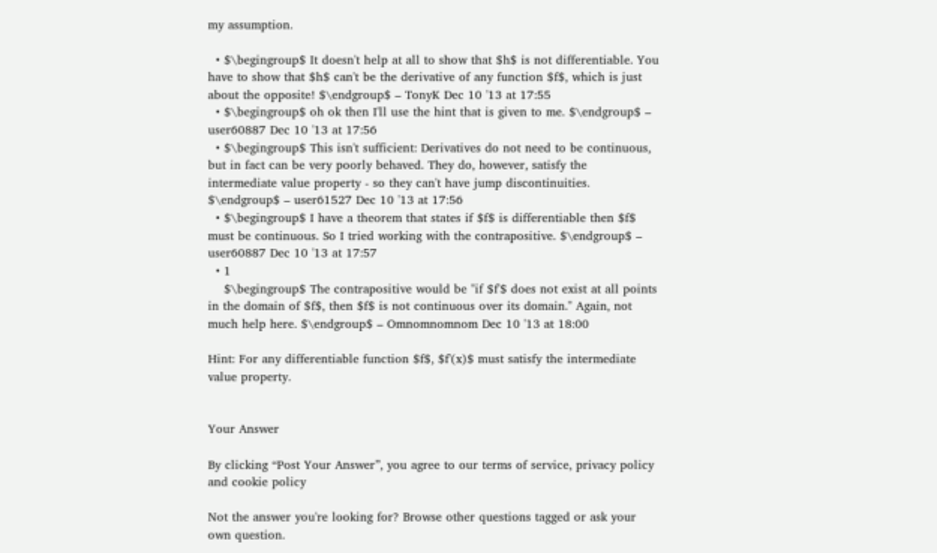my assumption.

  • $\begingroup$ It doesn't help at all to show that $h$ is not differentiable. You have to show that $h$ can't be the derivative of any function $f$, which is just about the opposite! $\endgroup$ – TonyK Dec 10 '13 at 17:55
  • $\begingroup$ oh ok then I'll use the hint that is given to me. $\endgroup$ – user60887 Dec 10 '13 at 17:56
  • $\begingroup$ This isn't sufficient: Derivatives do not need to be continuous, but in fact can be very poorly behaved. They do, however, satisfy the intermediate value property - so they can't have jump discontinuities. $\endgroup$ – user61527 Dec 10 '13 at 17:56
  • $\begingroup$ I have a theorem that states if $f$ is differentiable then $f$ must be continuous. So I tried working with the contrapositive. $\endgroup$ – user60887 Dec 10 '13 at 17:57
  • 1
    $\begingroup$ The contrapositive would be "if $f'$ does not exist at all points in the domain of $f$, then $f$ is not continuous over its domain." Again, not much help here. $\endgroup$ – Omnomnomnom Dec 10 '13 at 18:00

Hint: For any differentiable function $f$, $f'(x)$ must satisfy the intermediate value property.


Your Answer

By clicking “Post Your Answer”, you agree to our terms of service, privacy policy and cookie policy

Not the answer you're looking for? Browse other questions tagged or ask your own question.